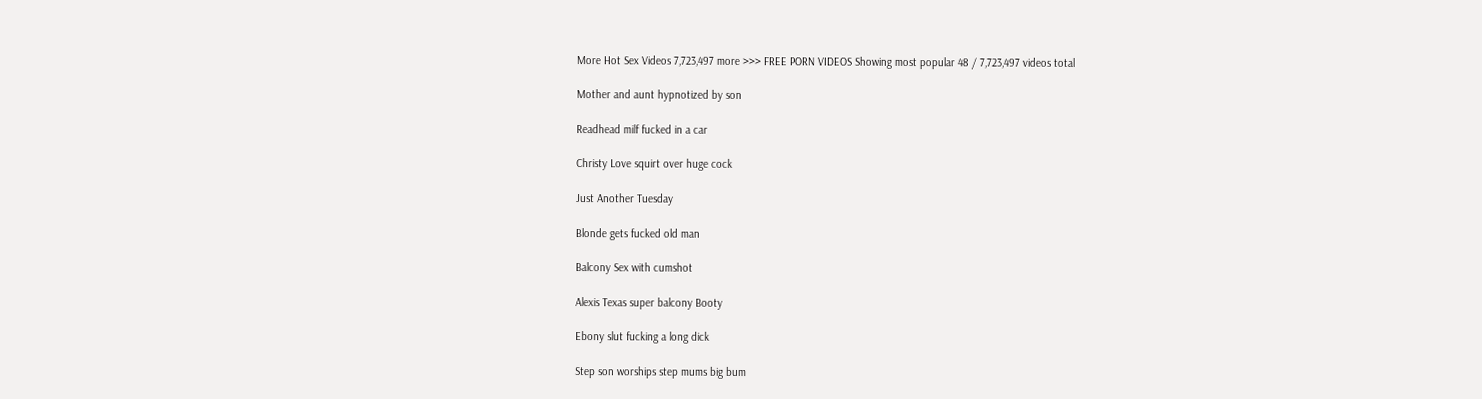More Hot Sex Videos 7,723,497 more >>> FREE PORN VIDEOS Showing most popular 48 / 7,723,497 videos total

Mother and aunt hypnotized by son

Readhead milf fucked in a car

Christy Love squirt over huge cock

Just Another Tuesday

Blonde gets fucked old man

Balcony Sex with cumshot

Alexis Texas super balcony Booty

Ebony slut fucking a long dick

Step son worships step mums big bum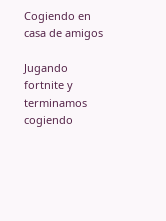Cogiendo en casa de amigos

Jugando fortnite y terminamos cogiendo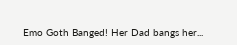Emo Goth Banged! Her Dad bangs her...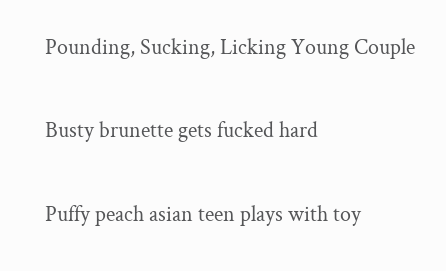Pounding, Sucking, Licking Young Couple

Busty brunette gets fucked hard

Puffy peach asian teen plays with toy